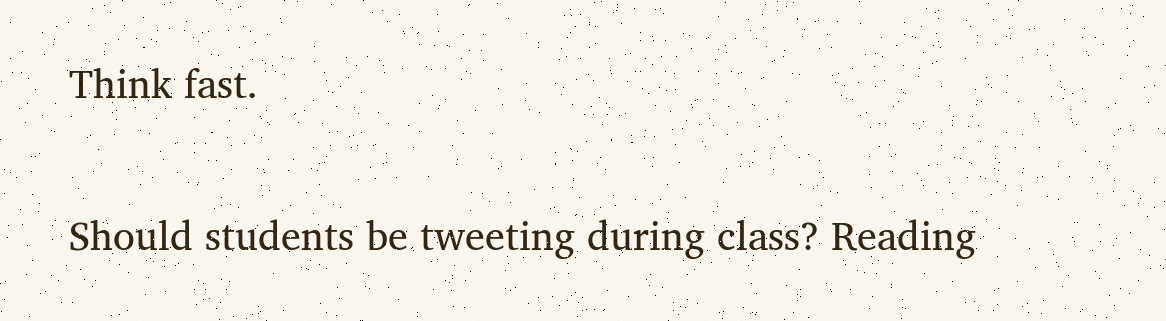Think fast.

Should students be tweeting during class? Reading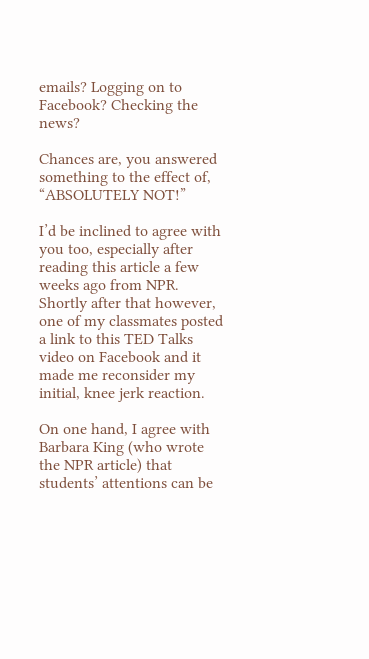emails? Logging on to Facebook? Checking the news?

Chances are, you answered something to the effect of, “ABSOLUTELY NOT!”

I’d be inclined to agree with you too, especially after reading this article a few weeks ago from NPR. Shortly after that however, one of my classmates posted a link to this TED Talks video on Facebook and it made me reconsider my initial, knee jerk reaction.

On one hand, I agree with Barbara King (who wrote the NPR article) that students’ attentions can be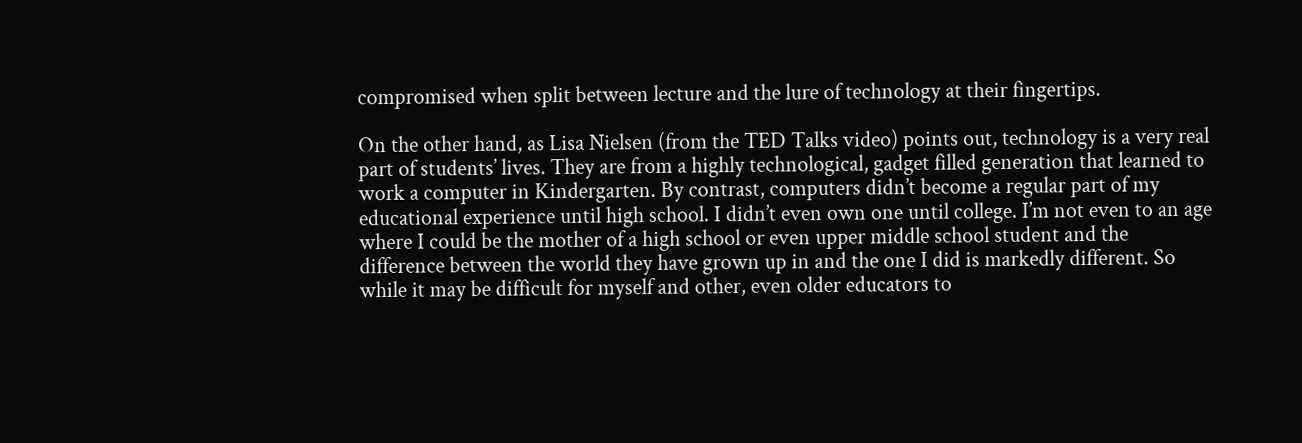compromised when split between lecture and the lure of technology at their fingertips.

On the other hand, as Lisa Nielsen (from the TED Talks video) points out, technology is a very real part of students’ lives. They are from a highly technological, gadget filled generation that learned to work a computer in Kindergarten. By contrast, computers didn’t become a regular part of my educational experience until high school. I didn’t even own one until college. I’m not even to an age where I could be the mother of a high school or even upper middle school student and the difference between the world they have grown up in and the one I did is markedly different. So while it may be difficult for myself and other, even older educators to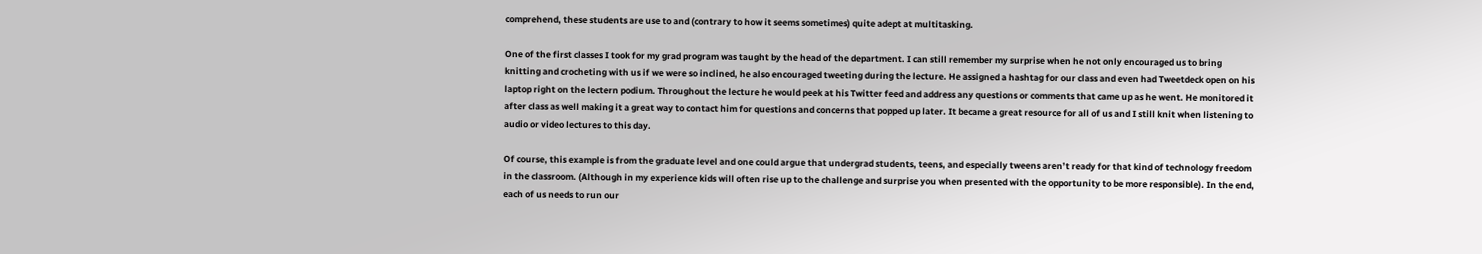comprehend, these students are use to and (contrary to how it seems sometimes) quite adept at multitasking.

One of the first classes I took for my grad program was taught by the head of the department. I can still remember my surprise when he not only encouraged us to bring knitting and crocheting with us if we were so inclined, he also encouraged tweeting during the lecture. He assigned a hashtag for our class and even had Tweetdeck open on his laptop right on the lectern podium. Throughout the lecture he would peek at his Twitter feed and address any questions or comments that came up as he went. He monitored it after class as well making it a great way to contact him for questions and concerns that popped up later. It became a great resource for all of us and I still knit when listening to audio or video lectures to this day.

Of course, this example is from the graduate level and one could argue that undergrad students, teens, and especially tweens aren’t ready for that kind of technology freedom in the classroom. (Although in my experience kids will often rise up to the challenge and surprise you when presented with the opportunity to be more responsible). In the end, each of us needs to run our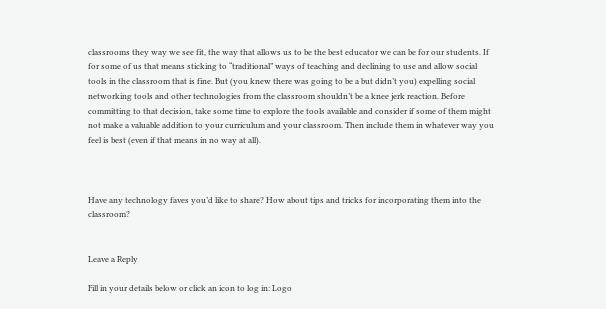classrooms they way we see fit, the way that allows us to be the best educator we can be for our students. If for some of us that means sticking to “traditional” ways of teaching and declining to use and allow social tools in the classroom that is fine. But (you knew there was going to be a but didn’t you) expelling social networking tools and other technologies from the classroom shouldn’t be a knee jerk reaction. Before committing to that decision, take some time to explore the tools available and consider if some of them might not make a valuable addition to your curriculum and your classroom. Then include them in whatever way you feel is best (even if that means in no way at all).



Have any technology faves you’d like to share? How about tips and tricks for incorporating them into the classroom?


Leave a Reply

Fill in your details below or click an icon to log in: Logo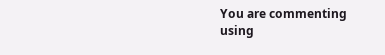You are commenting using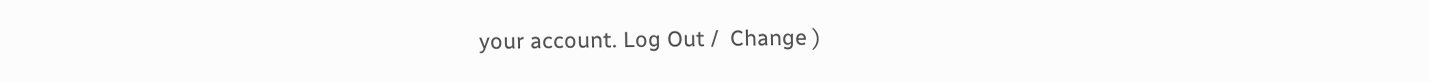your account. Log Out /  Change )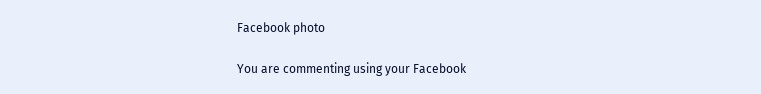Facebook photo

You are commenting using your Facebook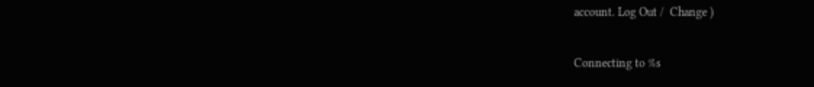account. Log Out /  Change )

Connecting to %s